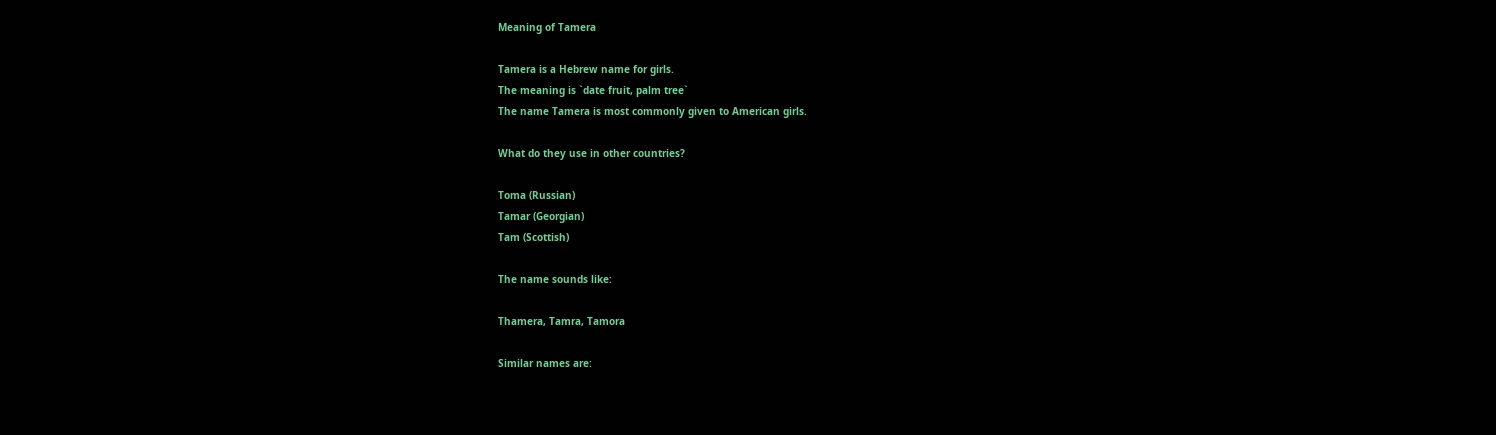Meaning of Tamera

Tamera is a Hebrew name for girls.
The meaning is `date fruit, palm tree`
The name Tamera is most commonly given to American girls.

What do they use in other countries?

Toma (Russian)
Tamar (Georgian)
Tam (Scottish)

The name sounds like:

Thamera, Tamra, Tamora

Similar names are: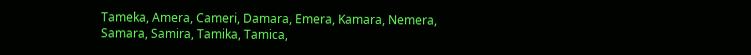Tameka, Amera, Cameri, Damara, Emera, Kamara, Nemera, Samara, Samira, Tamika, Tamica,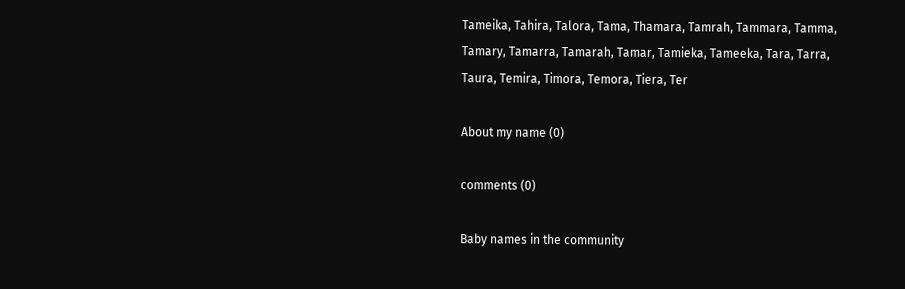Tameika, Tahira, Talora, Tama, Thamara, Tamrah, Tammara, Tamma, Tamary, Tamarra, Tamarah, Tamar, Tamieka, Tameeka, Tara, Tarra, Taura, Temira, Timora, Temora, Tiera, Ter

About my name (0)

comments (0)

Baby names in the community